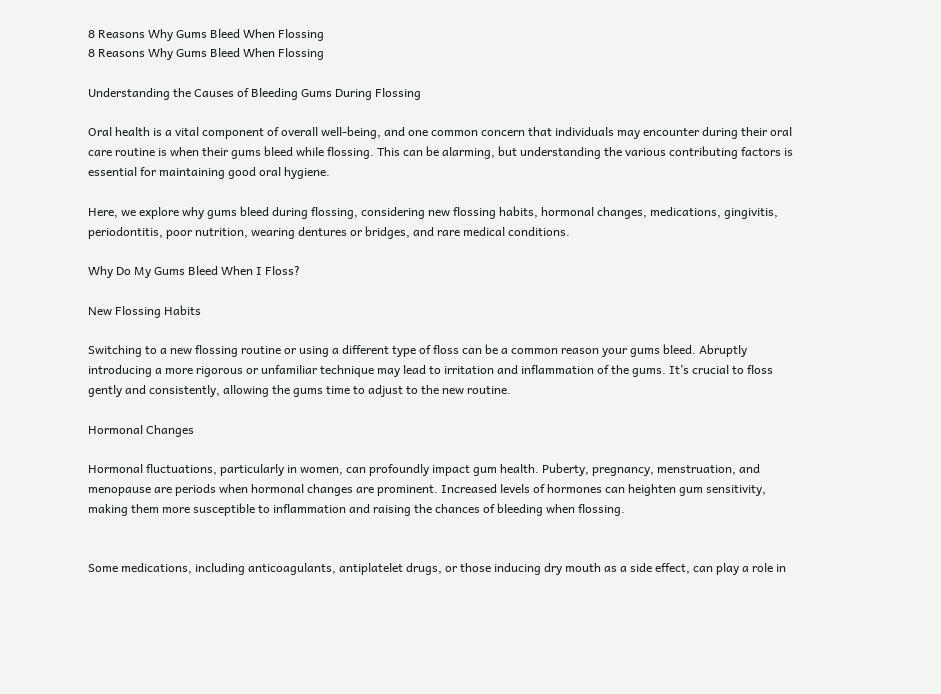8 Reasons Why Gums Bleed When Flossing
8 Reasons Why Gums Bleed When Flossing

Understanding the Causes of Bleeding Gums During Flossing

Oral health is a vital component of overall well-being, and one common concern that individuals may encounter during their oral care routine is when their gums bleed while flossing. This can be alarming, but understanding the various contributing factors is essential for maintaining good oral hygiene.

Here, we explore why gums bleed during flossing, considering new flossing habits, hormonal changes, medications, gingivitis, periodontitis, poor nutrition, wearing dentures or bridges, and rare medical conditions.

Why Do My Gums Bleed When I Floss?

New Flossing Habits

Switching to a new flossing routine or using a different type of floss can be a common reason your gums bleed. Abruptly introducing a more rigorous or unfamiliar technique may lead to irritation and inflammation of the gums. It’s crucial to floss gently and consistently, allowing the gums time to adjust to the new routine.

Hormonal Changes

Hormonal fluctuations, particularly in women, can profoundly impact gum health. Puberty, pregnancy, menstruation, and menopause are periods when hormonal changes are prominent. Increased levels of hormones can heighten gum sensitivity, making them more susceptible to inflammation and raising the chances of bleeding when flossing.


Some medications, including anticoagulants, antiplatelet drugs, or those inducing dry mouth as a side effect, can play a role in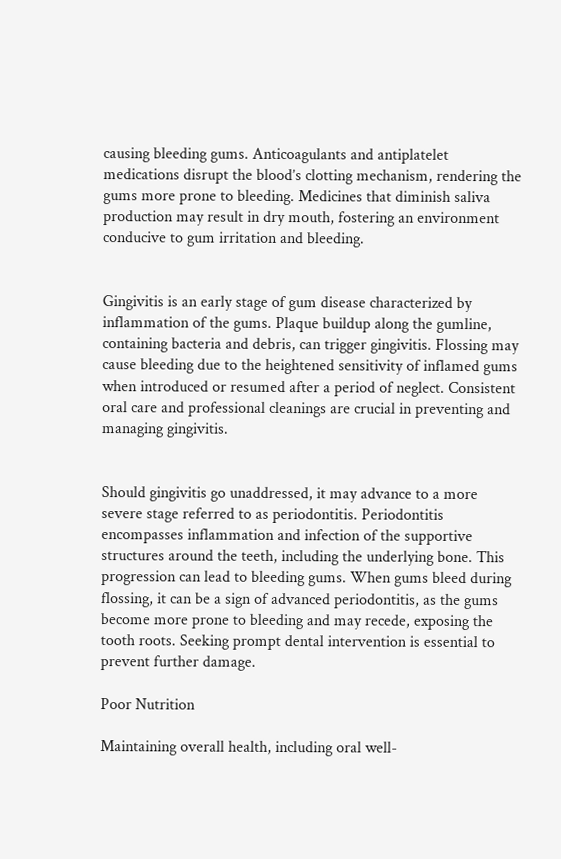causing bleeding gums. Anticoagulants and antiplatelet medications disrupt the blood’s clotting mechanism, rendering the gums more prone to bleeding. Medicines that diminish saliva production may result in dry mouth, fostering an environment conducive to gum irritation and bleeding.


Gingivitis is an early stage of gum disease characterized by inflammation of the gums. Plaque buildup along the gumline, containing bacteria and debris, can trigger gingivitis. Flossing may cause bleeding due to the heightened sensitivity of inflamed gums when introduced or resumed after a period of neglect. Consistent oral care and professional cleanings are crucial in preventing and managing gingivitis.


Should gingivitis go unaddressed, it may advance to a more severe stage referred to as periodontitis. Periodontitis encompasses inflammation and infection of the supportive structures around the teeth, including the underlying bone. This progression can lead to bleeding gums. When gums bleed during flossing, it can be a sign of advanced periodontitis, as the gums become more prone to bleeding and may recede, exposing the tooth roots. Seeking prompt dental intervention is essential to prevent further damage.

Poor Nutrition

Maintaining overall health, including oral well-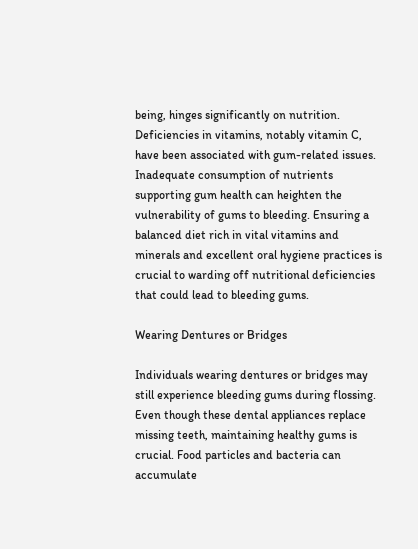being, hinges significantly on nutrition. Deficiencies in vitamins, notably vitamin C, have been associated with gum-related issues. Inadequate consumption of nutrients supporting gum health can heighten the vulnerability of gums to bleeding. Ensuring a balanced diet rich in vital vitamins and minerals and excellent oral hygiene practices is crucial to warding off nutritional deficiencies that could lead to bleeding gums.

Wearing Dentures or Bridges

Individuals wearing dentures or bridges may still experience bleeding gums during flossing. Even though these dental appliances replace missing teeth, maintaining healthy gums is crucial. Food particles and bacteria can accumulate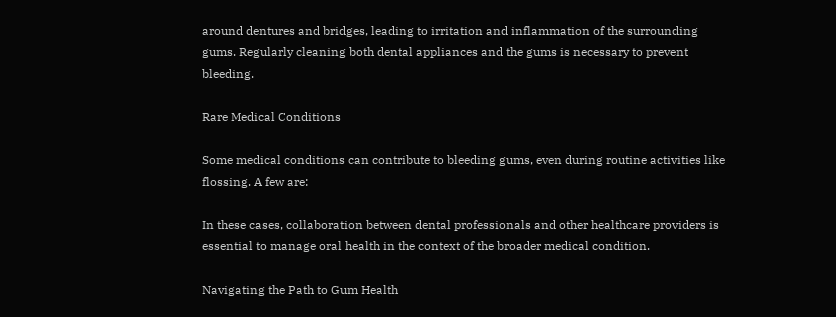around dentures and bridges, leading to irritation and inflammation of the surrounding gums. Regularly cleaning both dental appliances and the gums is necessary to prevent bleeding.

Rare Medical Conditions

Some medical conditions can contribute to bleeding gums, even during routine activities like flossing. A few are:

In these cases, collaboration between dental professionals and other healthcare providers is essential to manage oral health in the context of the broader medical condition.

Navigating the Path to Gum Health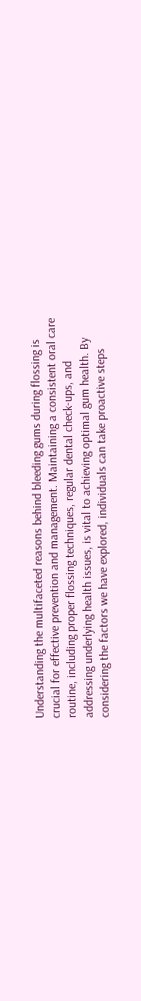Understanding the multifaceted reasons behind bleeding gums during flossing is crucial for effective prevention and management. Maintaining a consistent oral care routine, including proper flossing techniques, regular dental check-ups, and addressing underlying health issues, is vital to achieving optimal gum health. By considering the factors we have explored, individuals can take proactive steps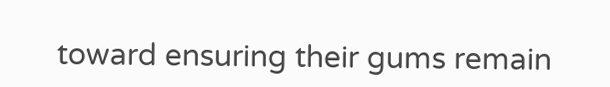toward ensuring their gums remain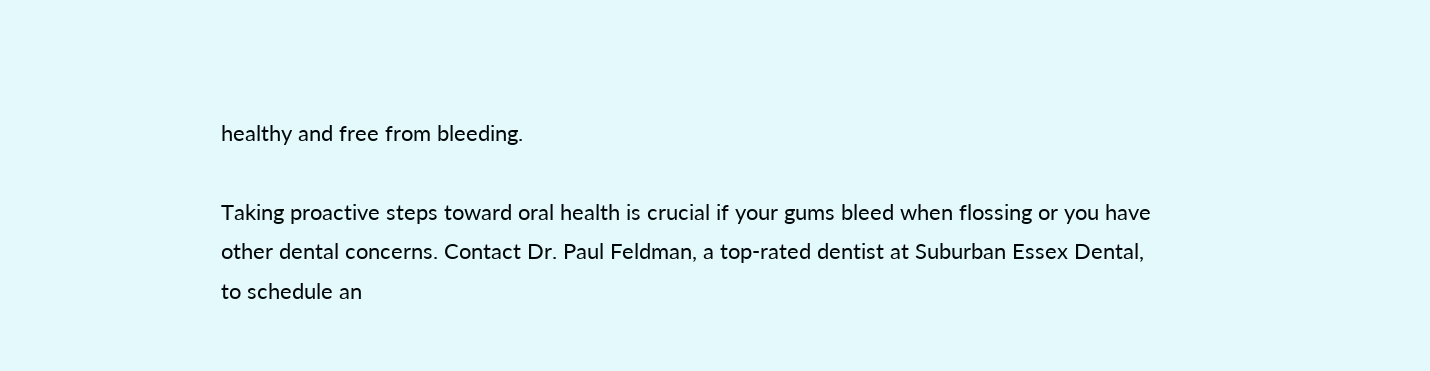healthy and free from bleeding.

Taking proactive steps toward oral health is crucial if your gums bleed when flossing or you have other dental concerns. Contact Dr. Paul Feldman, a top-rated dentist at Suburban Essex Dental, to schedule an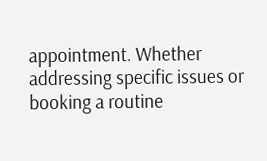appointment. Whether addressing specific issues or booking a routine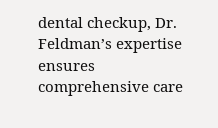dental checkup, Dr. Feldman’s expertise ensures comprehensive care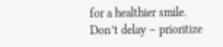for a healthier smile. Don’t delay – prioritize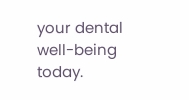your dental well-being today.